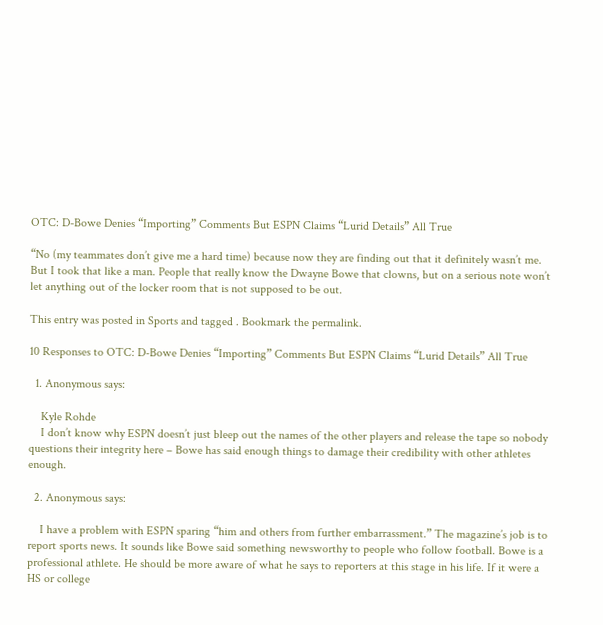OTC: D-Bowe Denies “Importing” Comments But ESPN Claims “Lurid Details” All True

“No (my teammates don’t give me a hard time) because now they are finding out that it definitely wasn’t me. But I took that like a man. People that really know the Dwayne Bowe that clowns, but on a serious note won’t let anything out of the locker room that is not supposed to be out.

This entry was posted in Sports and tagged . Bookmark the permalink.

10 Responses to OTC: D-Bowe Denies “Importing” Comments But ESPN Claims “Lurid Details” All True

  1. Anonymous says:

    Kyle Rohde
    I don’t know why ESPN doesn’t just bleep out the names of the other players and release the tape so nobody questions their integrity here – Bowe has said enough things to damage their credibility with other athletes enough.

  2. Anonymous says:

    I have a problem with ESPN sparing “him and others from further embarrassment.” The magazine’s job is to report sports news. It sounds like Bowe said something newsworthy to people who follow football. Bowe is a professional athlete. He should be more aware of what he says to reporters at this stage in his life. If it were a HS or college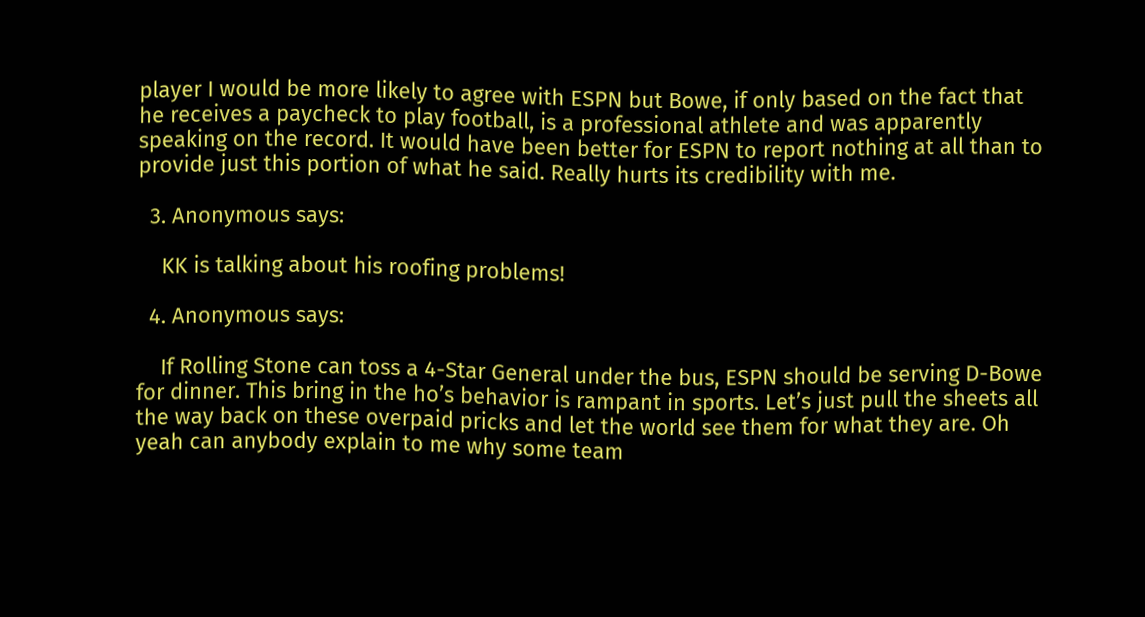player I would be more likely to agree with ESPN but Bowe, if only based on the fact that he receives a paycheck to play football, is a professional athlete and was apparently speaking on the record. It would have been better for ESPN to report nothing at all than to provide just this portion of what he said. Really hurts its credibility with me.

  3. Anonymous says:

    KK is talking about his roofing problems!

  4. Anonymous says:

    If Rolling Stone can toss a 4-Star General under the bus, ESPN should be serving D-Bowe for dinner. This bring in the ho’s behavior is rampant in sports. Let’s just pull the sheets all the way back on these overpaid pricks and let the world see them for what they are. Oh yeah can anybody explain to me why some team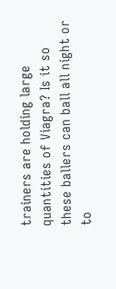trainers are holding large quantities of Viagra? Is it so these ballers can ball all night or to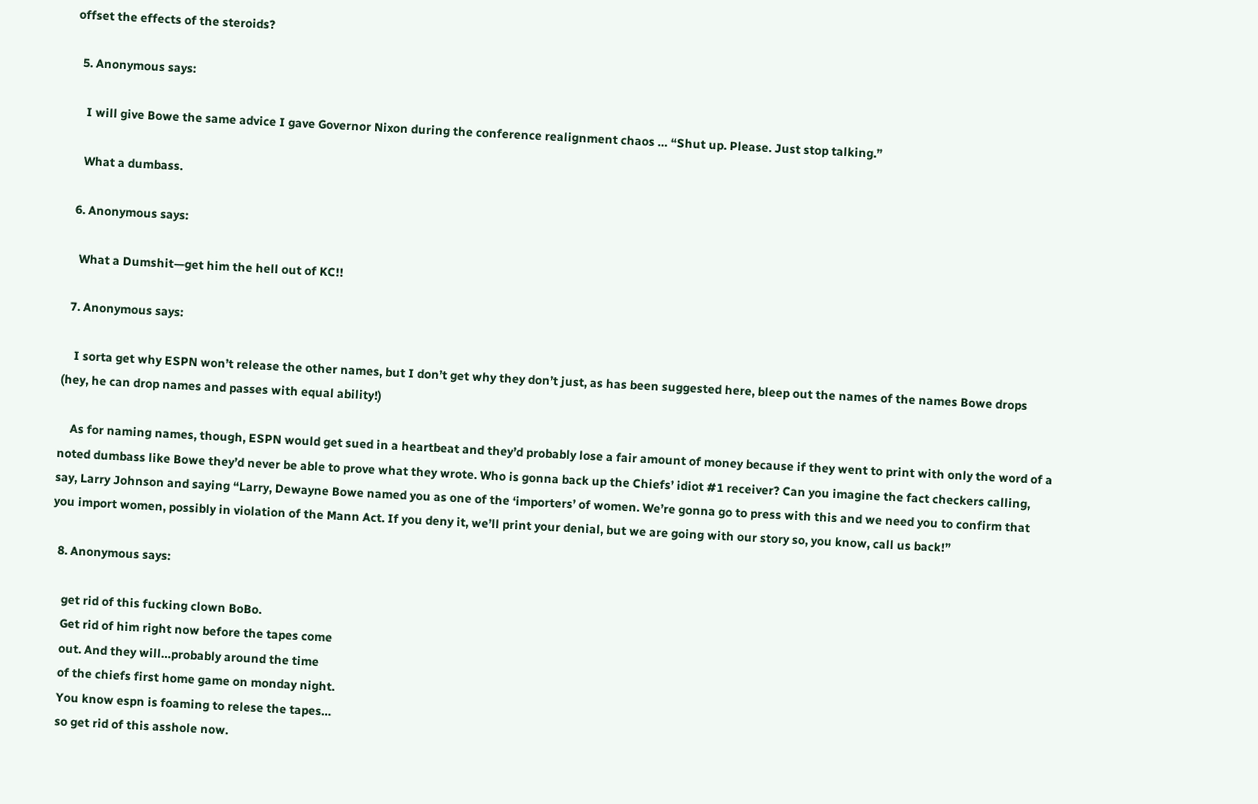offset the effects of the steroids?

  5. Anonymous says:

    I will give Bowe the same advice I gave Governor Nixon during the conference realignment chaos … “Shut up. Please. Just stop talking.”

    What a dumbass.

  6. Anonymous says:

    What a Dumshit—get him the hell out of KC!!

  7. Anonymous says:

    I sorta get why ESPN won’t release the other names, but I don’t get why they don’t just, as has been suggested here, bleep out the names of the names Bowe drops (hey, he can drop names and passes with equal ability!)

    As for naming names, though, ESPN would get sued in a heartbeat and they’d probably lose a fair amount of money because if they went to print with only the word of a noted dumbass like Bowe they’d never be able to prove what they wrote. Who is gonna back up the Chiefs’ idiot #1 receiver? Can you imagine the fact checkers calling, say, Larry Johnson and saying “Larry, Dewayne Bowe named you as one of the ‘importers’ of women. We’re gonna go to press with this and we need you to confirm that you import women, possibly in violation of the Mann Act. If you deny it, we’ll print your denial, but we are going with our story so, you know, call us back!”

  8. Anonymous says:

    get rid of this fucking clown BoBo.
    Get rid of him right now before the tapes come
    out. And they will…probably around the time
    of the chiefs first home game on monday night.
    You know espn is foaming to relese the tapes…
    so get rid of this asshole now.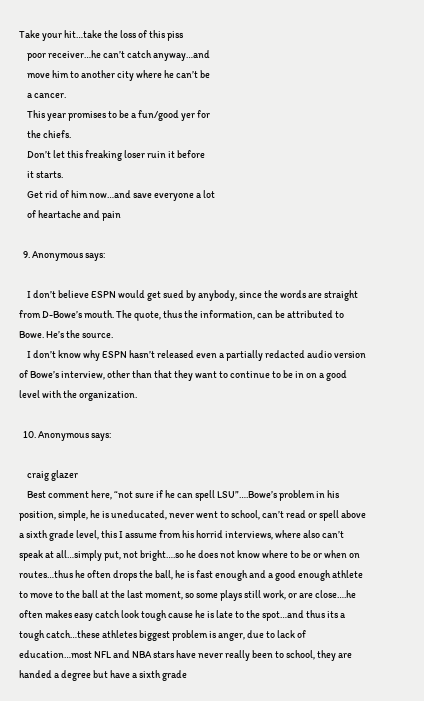Take your hit…take the loss of this piss
    poor receiver…he can’t catch anyway…and
    move him to another city where he can’t be
    a cancer.
    This year promises to be a fun/good yer for
    the chiefs.
    Don’t let this freaking loser ruin it before
    it starts.
    Get rid of him now…and save everyone a lot
    of heartache and pain

  9. Anonymous says:

    I don’t believe ESPN would get sued by anybody, since the words are straight from D-Bowe’s mouth. The quote, thus the information, can be attributed to Bowe. He’s the source.
    I don’t know why ESPN hasn’t released even a partially redacted audio version of Bowe’s interview, other than that they want to continue to be in on a good level with the organization.

  10. Anonymous says:

    craig glazer
    Best comment here, “not sure if he can spell LSU”….Bowe’s problem in his position, simple, he is uneducated, never went to school, can’t read or spell above a sixth grade level, this I assume from his horrid interviews, where also can’t speak at all…simply put, not bright….so he does not know where to be or when on routes…thus he often drops the ball, he is fast enough and a good enough athlete to move to the ball at the last moment, so some plays still work, or are close….he often makes easy catch look tough cause he is late to the spot…and thus its a tough catch…these athletes biggest problem is anger, due to lack of education…most NFL and NBA stars have never really been to school, they are handed a degree but have a sixth grade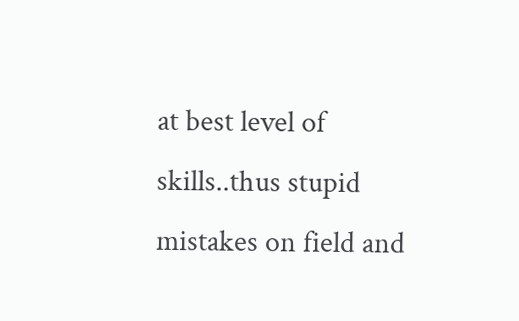at best level of skills..thus stupid mistakes on field and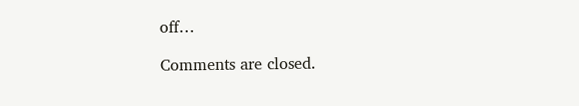off…

Comments are closed.